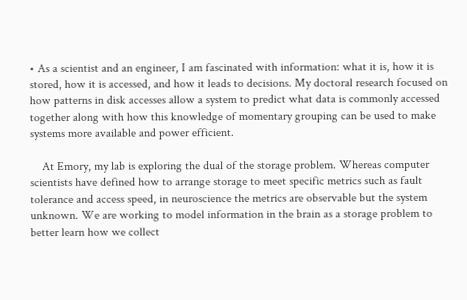• As a scientist and an engineer, I am fascinated with information: what it is, how it is stored, how it is accessed, and how it leads to decisions. My doctoral research focused on how patterns in disk accesses allow a system to predict what data is commonly accessed together along with how this knowledge of momentary grouping can be used to make systems more available and power efficient.

    At Emory, my lab is exploring the dual of the storage problem. Whereas computer scientists have defined how to arrange storage to meet specific metrics such as fault tolerance and access speed, in neuroscience the metrics are observable but the system unknown. We are working to model information in the brain as a storage problem to better learn how we collect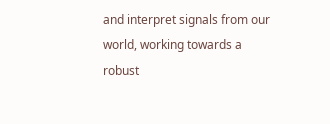and interpret signals from our world, working towards a robust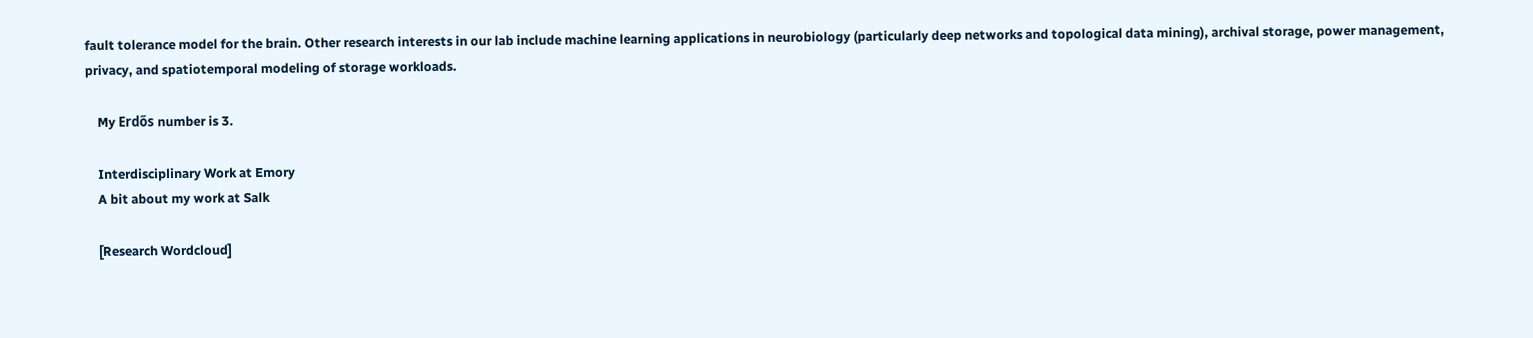fault tolerance model for the brain. Other research interests in our lab include machine learning applications in neurobiology (particularly deep networks and topological data mining), archival storage, power management, privacy, and spatiotemporal modeling of storage workloads.

    My Erdős number is 3.

    Interdisciplinary Work at Emory
    A bit about my work at Salk

    [Research Wordcloud]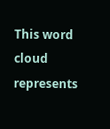This word cloud represents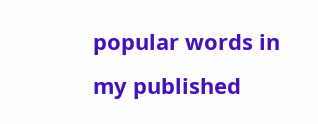popular words in my published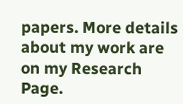papers. More details about my work are on my Research Page.